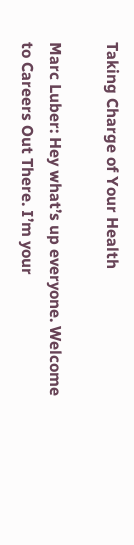Taking Charge of Your Health

Marc Luber: Hey what’s up everyone. Welcome
to Careers Out There. I’m your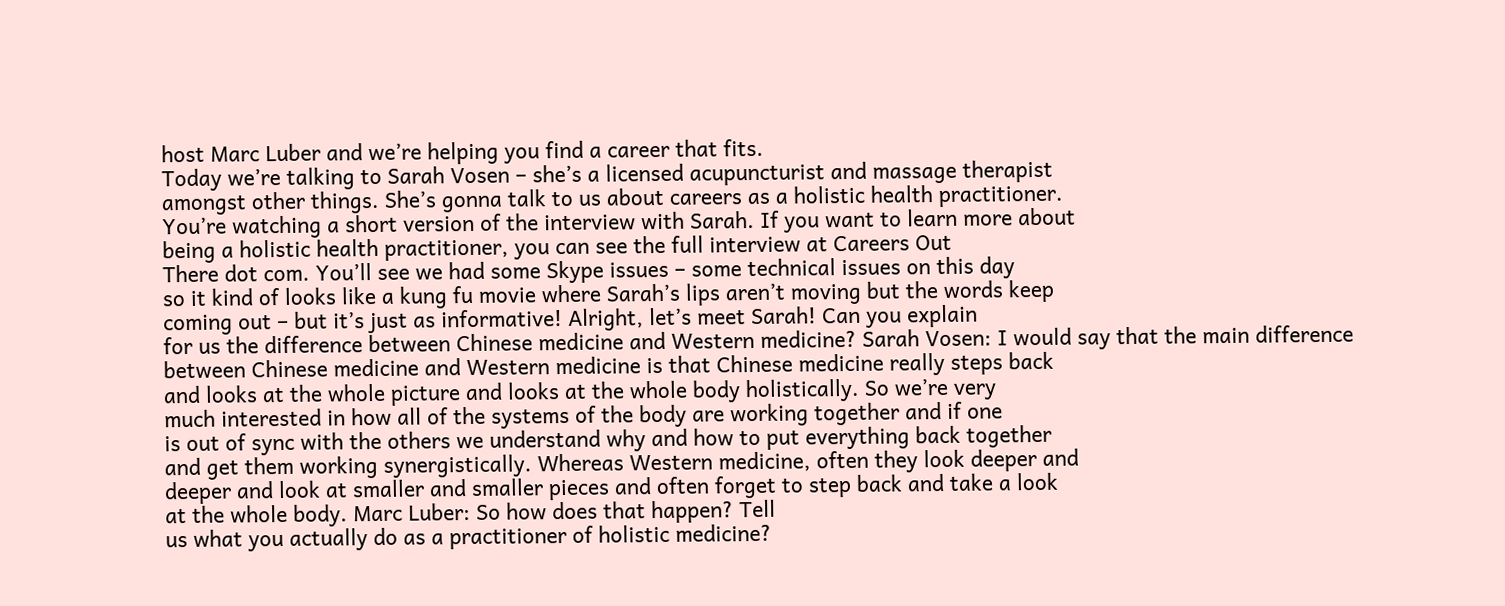host Marc Luber and we’re helping you find a career that fits.
Today we’re talking to Sarah Vosen – she’s a licensed acupuncturist and massage therapist
amongst other things. She’s gonna talk to us about careers as a holistic health practitioner.
You’re watching a short version of the interview with Sarah. If you want to learn more about
being a holistic health practitioner, you can see the full interview at Careers Out
There dot com. You’ll see we had some Skype issues – some technical issues on this day
so it kind of looks like a kung fu movie where Sarah’s lips aren’t moving but the words keep
coming out – but it’s just as informative! Alright, let’s meet Sarah! Can you explain
for us the difference between Chinese medicine and Western medicine? Sarah Vosen: I would say that the main difference
between Chinese medicine and Western medicine is that Chinese medicine really steps back
and looks at the whole picture and looks at the whole body holistically. So we’re very
much interested in how all of the systems of the body are working together and if one
is out of sync with the others we understand why and how to put everything back together
and get them working synergistically. Whereas Western medicine, often they look deeper and
deeper and look at smaller and smaller pieces and often forget to step back and take a look
at the whole body. Marc Luber: So how does that happen? Tell
us what you actually do as a practitioner of holistic medicine?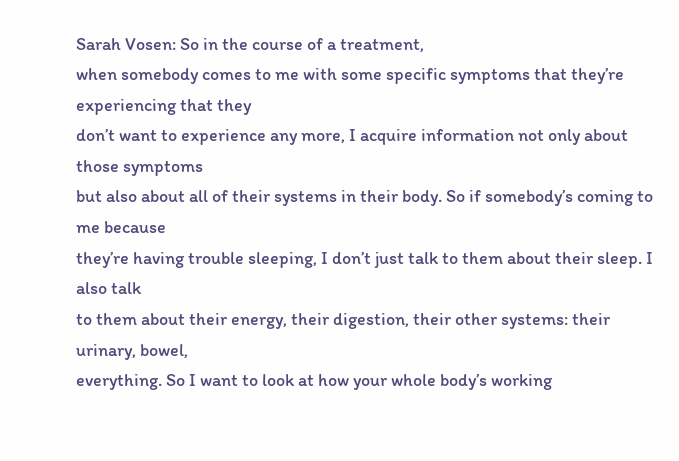Sarah Vosen: So in the course of a treatment,
when somebody comes to me with some specific symptoms that they’re experiencing that they
don’t want to experience any more, I acquire information not only about those symptoms
but also about all of their systems in their body. So if somebody’s coming to me because
they’re having trouble sleeping, I don’t just talk to them about their sleep. I also talk
to them about their energy, their digestion, their other systems: their urinary, bowel,
everything. So I want to look at how your whole body’s working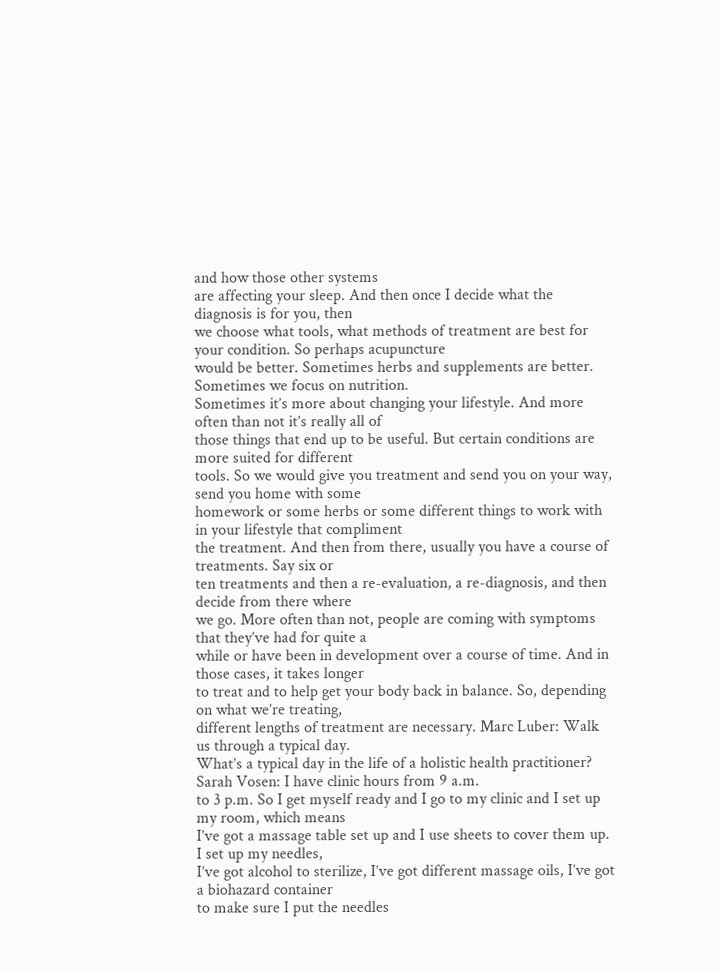and how those other systems
are affecting your sleep. And then once I decide what the diagnosis is for you, then
we choose what tools, what methods of treatment are best for your condition. So perhaps acupuncture
would be better. Sometimes herbs and supplements are better. Sometimes we focus on nutrition.
Sometimes it’s more about changing your lifestyle. And more often than not it’s really all of
those things that end up to be useful. But certain conditions are more suited for different
tools. So we would give you treatment and send you on your way, send you home with some
homework or some herbs or some different things to work with in your lifestyle that compliment
the treatment. And then from there, usually you have a course of treatments. Say six or
ten treatments and then a re-evaluation, a re-diagnosis, and then decide from there where
we go. More often than not, people are coming with symptoms that they’ve had for quite a
while or have been in development over a course of time. And in those cases, it takes longer
to treat and to help get your body back in balance. So, depending on what we’re treating,
different lengths of treatment are necessary. Marc Luber: Walk us through a typical day.
What’s a typical day in the life of a holistic health practitioner? Sarah Vosen: I have clinic hours from 9 a.m.
to 3 p.m. So I get myself ready and I go to my clinic and I set up my room, which means
I’ve got a massage table set up and I use sheets to cover them up. I set up my needles,
I’ve got alcohol to sterilize, I’ve got different massage oils, I’ve got a biohazard container
to make sure I put the needles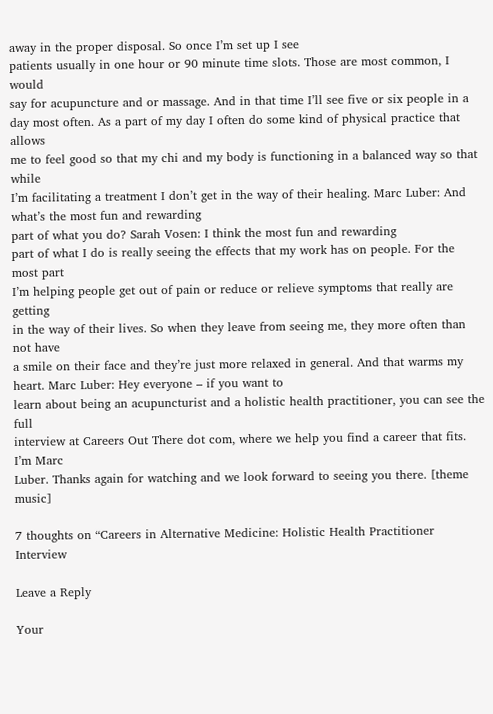away in the proper disposal. So once I’m set up I see
patients usually in one hour or 90 minute time slots. Those are most common, I would
say for acupuncture and or massage. And in that time I’ll see five or six people in a
day most often. As a part of my day I often do some kind of physical practice that allows
me to feel good so that my chi and my body is functioning in a balanced way so that while
I’m facilitating a treatment I don’t get in the way of their healing. Marc Luber: And what’s the most fun and rewarding
part of what you do? Sarah Vosen: I think the most fun and rewarding
part of what I do is really seeing the effects that my work has on people. For the most part
I’m helping people get out of pain or reduce or relieve symptoms that really are getting
in the way of their lives. So when they leave from seeing me, they more often than not have
a smile on their face and they’re just more relaxed in general. And that warms my heart. Marc Luber: Hey everyone – if you want to
learn about being an acupuncturist and a holistic health practitioner, you can see the full
interview at Careers Out There dot com, where we help you find a career that fits. I’m Marc
Luber. Thanks again for watching and we look forward to seeing you there. [theme music]

7 thoughts on “Careers in Alternative Medicine: Holistic Health Practitioner Interview

Leave a Reply

Your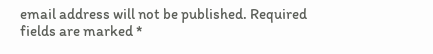email address will not be published. Required fields are marked *